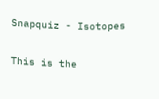Snapquiz - Isotopes

This is the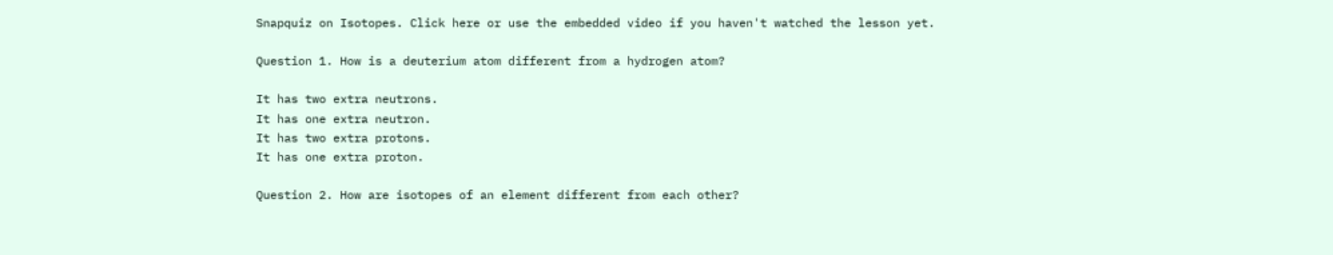Snapquiz on Isotopes. Click here or use the embedded video if you haven't watched the lesson yet.

Question 1. How is a deuterium atom different from a hydrogen atom?

It has two extra neutrons.
It has one extra neutron.
It has two extra protons.
It has one extra proton.

Question 2. How are isotopes of an element different from each other?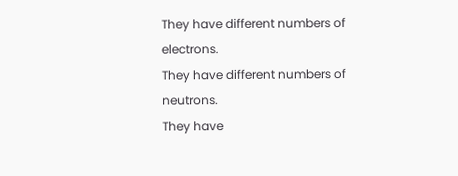They have different numbers of electrons.
They have different numbers of neutrons.
They have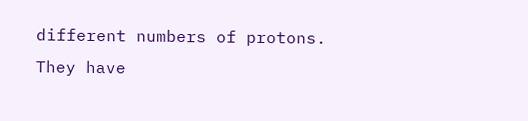different numbers of protons.
They have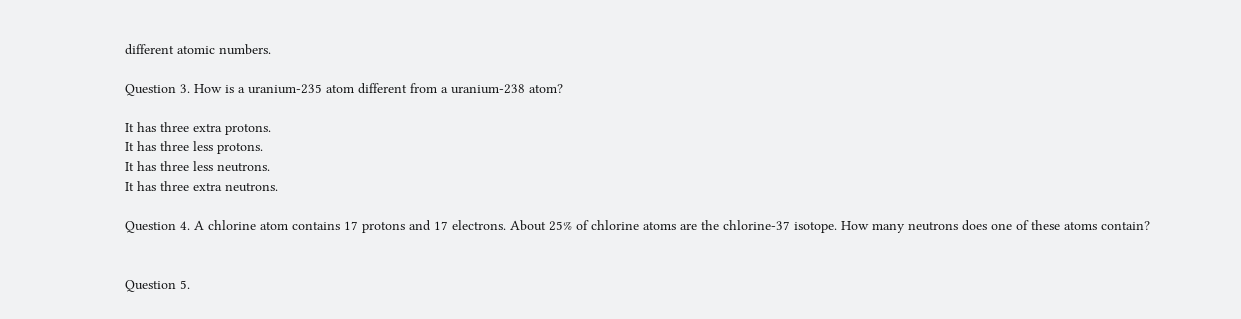different atomic numbers.

Question 3. How is a uranium-235 atom different from a uranium-238 atom?

It has three extra protons.
It has three less protons.
It has three less neutrons.
It has three extra neutrons.

Question 4. A chlorine atom contains 17 protons and 17 electrons. About 25% of chlorine atoms are the chlorine-37 isotope. How many neutrons does one of these atoms contain?


Question 5.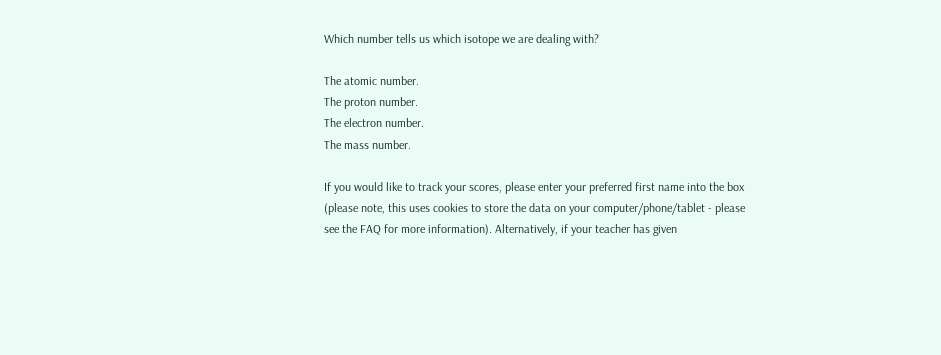Which number tells us which isotope we are dealing with?

The atomic number.
The proton number.
The electron number.
The mass number.

If you would like to track your scores, please enter your preferred first name into the box (please note, this uses cookies to store the data on your computer/phone/tablet - please see the FAQ for more information). Alternatively, if your teacher has given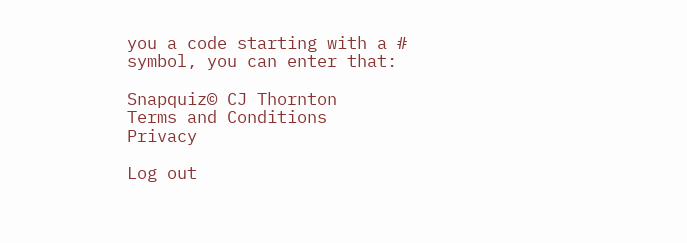you a code starting with a # symbol, you can enter that:

Snapquiz© CJ Thornton    Terms and Conditions    Privacy

Log out